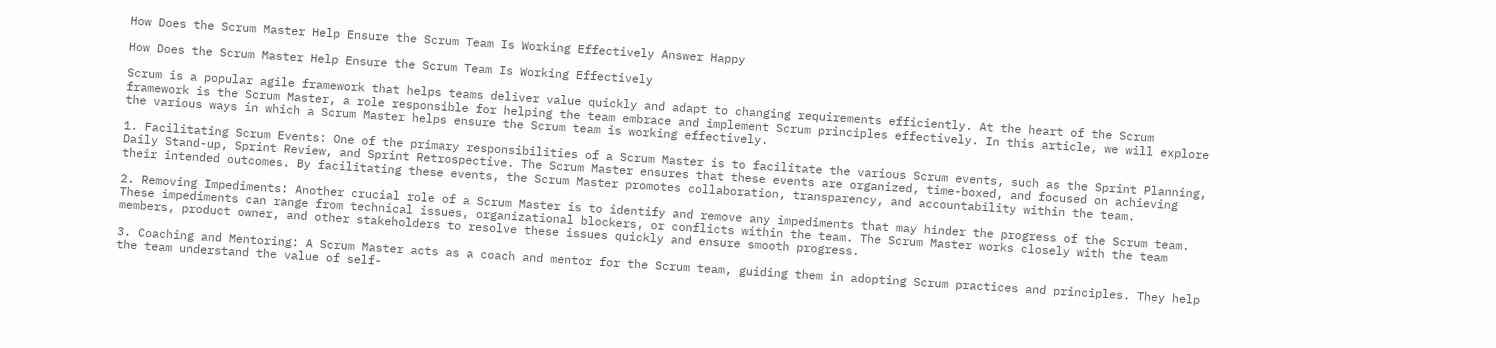How Does the Scrum Master Help Ensure the Scrum Team Is Working Effectively Answer Happy

How Does the Scrum Master Help Ensure the Scrum Team Is Working Effectively

Scrum is a popular agile framework that helps teams deliver value quickly and adapt to changing requirements efficiently. At the heart of the Scrum framework is the Scrum Master, a role responsible for helping the team embrace and implement Scrum principles effectively. In this article, we will explore the various ways in which a Scrum Master helps ensure the Scrum team is working effectively.

1. Facilitating Scrum Events: One of the primary responsibilities of a Scrum Master is to facilitate the various Scrum events, such as the Sprint Planning, Daily Stand-up, Sprint Review, and Sprint Retrospective. The Scrum Master ensures that these events are organized, time-boxed, and focused on achieving their intended outcomes. By facilitating these events, the Scrum Master promotes collaboration, transparency, and accountability within the team.

2. Removing Impediments: Another crucial role of a Scrum Master is to identify and remove any impediments that may hinder the progress of the Scrum team. These impediments can range from technical issues, organizational blockers, or conflicts within the team. The Scrum Master works closely with the team members, product owner, and other stakeholders to resolve these issues quickly and ensure smooth progress.

3. Coaching and Mentoring: A Scrum Master acts as a coach and mentor for the Scrum team, guiding them in adopting Scrum practices and principles. They help the team understand the value of self-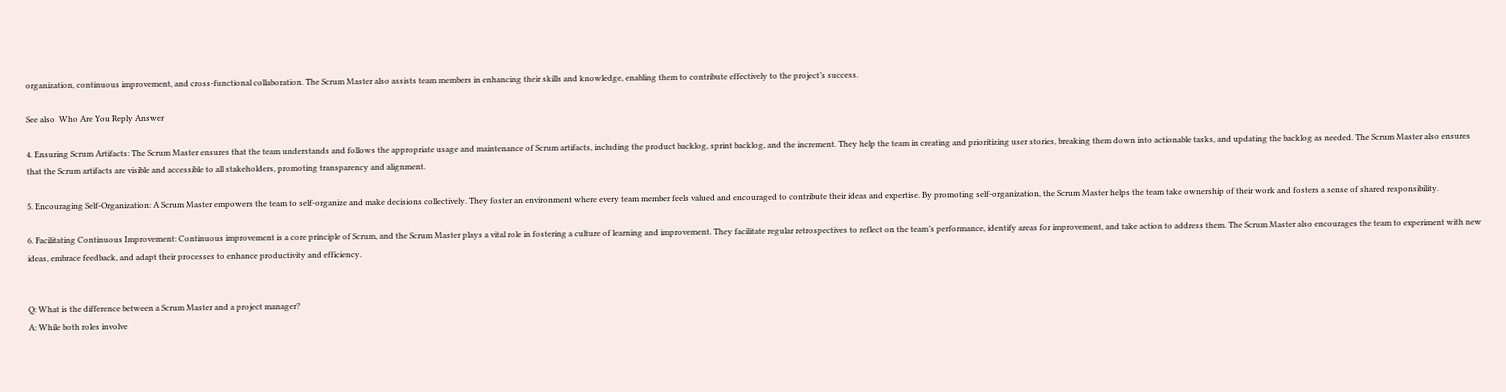organization, continuous improvement, and cross-functional collaboration. The Scrum Master also assists team members in enhancing their skills and knowledge, enabling them to contribute effectively to the project’s success.

See also  Who Are You Reply Answer

4. Ensuring Scrum Artifacts: The Scrum Master ensures that the team understands and follows the appropriate usage and maintenance of Scrum artifacts, including the product backlog, sprint backlog, and the increment. They help the team in creating and prioritizing user stories, breaking them down into actionable tasks, and updating the backlog as needed. The Scrum Master also ensures that the Scrum artifacts are visible and accessible to all stakeholders, promoting transparency and alignment.

5. Encouraging Self-Organization: A Scrum Master empowers the team to self-organize and make decisions collectively. They foster an environment where every team member feels valued and encouraged to contribute their ideas and expertise. By promoting self-organization, the Scrum Master helps the team take ownership of their work and fosters a sense of shared responsibility.

6. Facilitating Continuous Improvement: Continuous improvement is a core principle of Scrum, and the Scrum Master plays a vital role in fostering a culture of learning and improvement. They facilitate regular retrospectives to reflect on the team’s performance, identify areas for improvement, and take action to address them. The Scrum Master also encourages the team to experiment with new ideas, embrace feedback, and adapt their processes to enhance productivity and efficiency.


Q: What is the difference between a Scrum Master and a project manager?
A: While both roles involve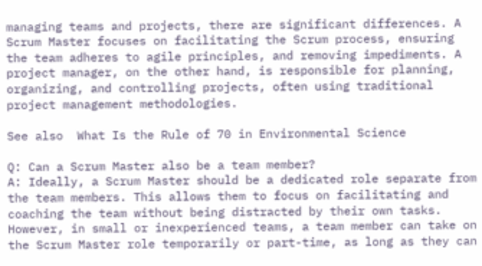managing teams and projects, there are significant differences. A Scrum Master focuses on facilitating the Scrum process, ensuring the team adheres to agile principles, and removing impediments. A project manager, on the other hand, is responsible for planning, organizing, and controlling projects, often using traditional project management methodologies.

See also  What Is the Rule of 70 in Environmental Science

Q: Can a Scrum Master also be a team member?
A: Ideally, a Scrum Master should be a dedicated role separate from the team members. This allows them to focus on facilitating and coaching the team without being distracted by their own tasks. However, in small or inexperienced teams, a team member can take on the Scrum Master role temporarily or part-time, as long as they can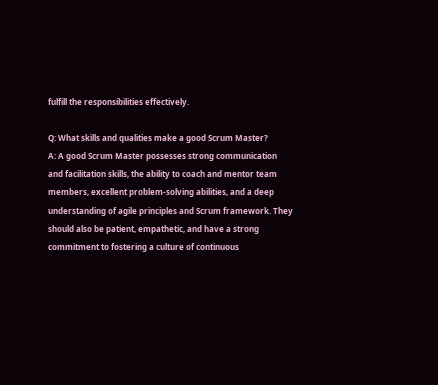fulfill the responsibilities effectively.

Q: What skills and qualities make a good Scrum Master?
A: A good Scrum Master possesses strong communication and facilitation skills, the ability to coach and mentor team members, excellent problem-solving abilities, and a deep understanding of agile principles and Scrum framework. They should also be patient, empathetic, and have a strong commitment to fostering a culture of continuous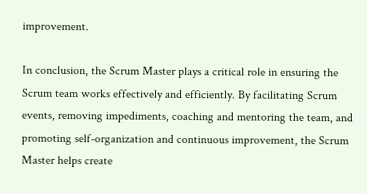improvement.

In conclusion, the Scrum Master plays a critical role in ensuring the Scrum team works effectively and efficiently. By facilitating Scrum events, removing impediments, coaching and mentoring the team, and promoting self-organization and continuous improvement, the Scrum Master helps create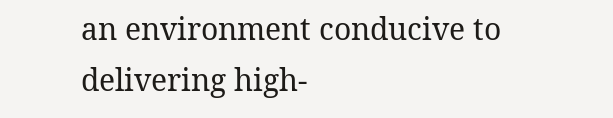an environment conducive to delivering high-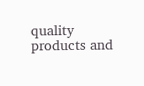quality products and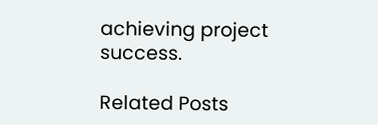achieving project success.

Related Posts